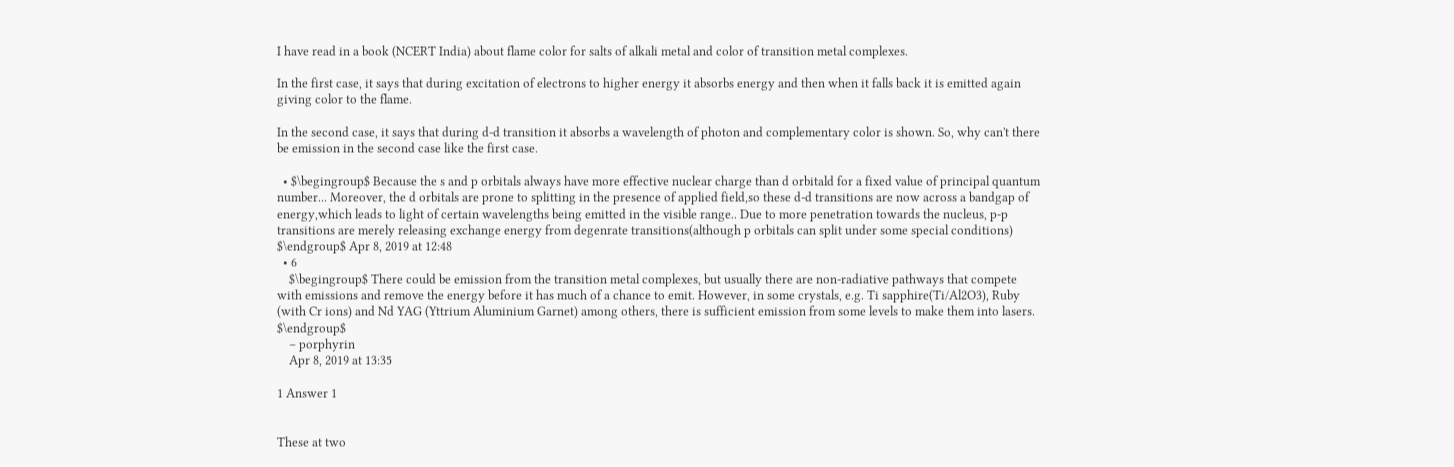I have read in a book (NCERT India) about flame color for salts of alkali metal and color of transition metal complexes.

In the first case, it says that during excitation of electrons to higher energy it absorbs energy and then when it falls back it is emitted again giving color to the flame.

In the second case, it says that during d-d transition it absorbs a wavelength of photon and complementary color is shown. So, why can't there be emission in the second case like the first case.

  • $\begingroup$ Because the s and p orbitals always have more effective nuclear charge than d orbitald for a fixed value of principal quantum number... Moreover, the d orbitals are prone to splitting in the presence of applied field,so these d-d transitions are now across a bandgap of energy,which leads to light of certain wavelengths being emitted in the visible range.. Due to more penetration towards the nucleus, p-p transitions are merely releasing exchange energy from degenrate transitions(although p orbitals can split under some special conditions) $\endgroup$ Apr 8, 2019 at 12:48
  • 6
    $\begingroup$ There could be emission from the transition metal complexes, but usually there are non-radiative pathways that compete with emissions and remove the energy before it has much of a chance to emit. However, in some crystals, e.g. Ti sapphire(Ti/Al2O3), Ruby (with Cr ions) and Nd YAG (Yttrium Aluminium Garnet) among others, there is sufficient emission from some levels to make them into lasers. $\endgroup$
    – porphyrin
    Apr 8, 2019 at 13:35

1 Answer 1


These at two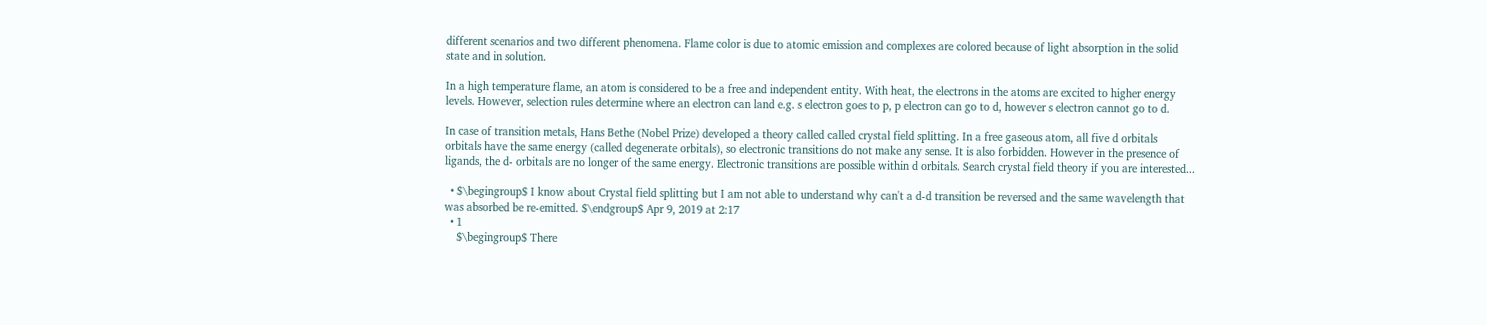different scenarios and two different phenomena. Flame color is due to atomic emission and complexes are colored because of light absorption in the solid state and in solution.

In a high temperature flame, an atom is considered to be a free and independent entity. With heat, the electrons in the atoms are excited to higher energy levels. However, selection rules determine where an electron can land e.g. s electron goes to p, p electron can go to d, however s electron cannot go to d.

In case of transition metals, Hans Bethe (Nobel Prize) developed a theory called called crystal field splitting. In a free gaseous atom, all five d orbitals orbitals have the same energy (called degenerate orbitals), so electronic transitions do not make any sense. It is also forbidden. However in the presence of ligands, the d- orbitals are no longer of the same energy. Electronic transitions are possible within d orbitals. Search crystal field theory if you are interested...

  • $\begingroup$ I know about Crystal field splitting but I am not able to understand why can't a d-d transition be reversed and the same wavelength that was absorbed be re-emitted. $\endgroup$ Apr 9, 2019 at 2:17
  • 1
    $\begingroup$ There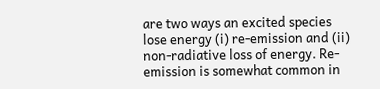are two ways an excited species lose energy (i) re-emission and (ii) non-radiative loss of energy. Re-emission is somewhat common in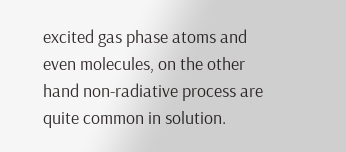excited gas phase atoms and even molecules, on the other hand non-radiative process are quite common in solution.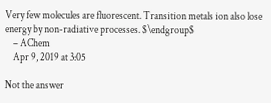Very few molecules are fluorescent. Transition metals ion also lose energy by non-radiative processes. $\endgroup$
    – AChem
    Apr 9, 2019 at 3:05

Not the answer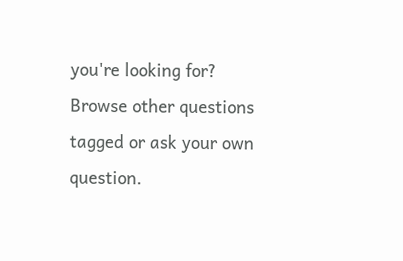you're looking for? Browse other questions tagged or ask your own question.